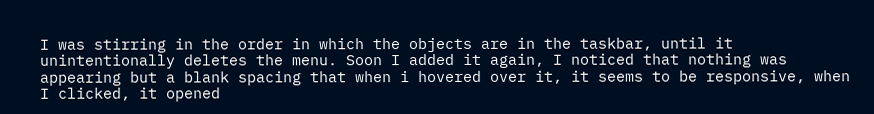I was stirring in the order in which the objects are in the taskbar, until it unintentionally deletes the menu. Soon I added it again, I noticed that nothing was appearing but a blank spacing that when i hovered over it, it seems to be responsive, when I clicked, it opened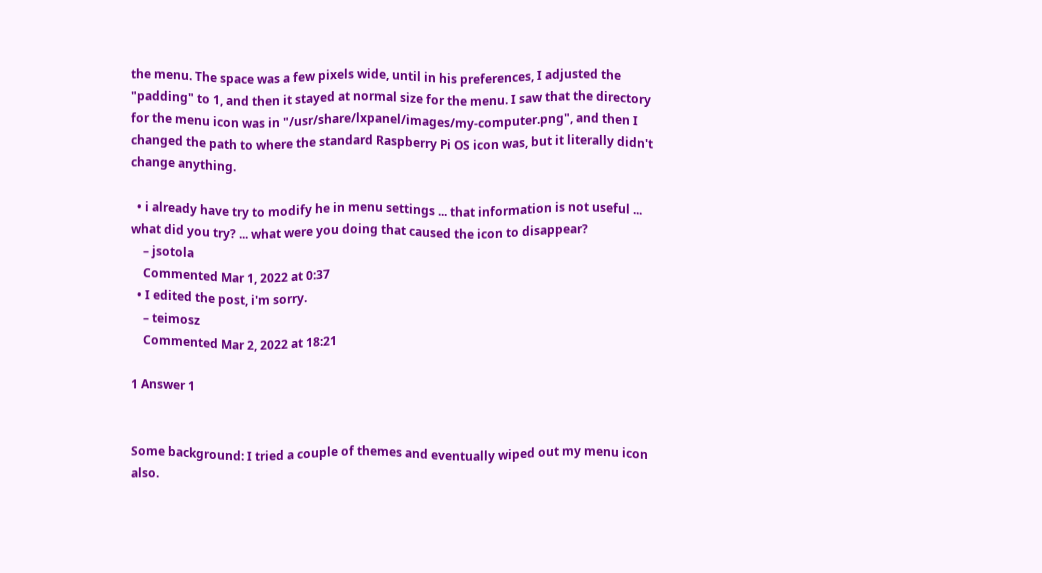the menu. The space was a few pixels wide, until in his preferences, I adjusted the "padding" to 1, and then it stayed at normal size for the menu. I saw that the directory for the menu icon was in "/usr/share/lxpanel/images/my-computer.png", and then I changed the path to where the standard Raspberry Pi OS icon was, but it literally didn't change anything.

  • i already have try to modify he in menu settings ... that information is not useful ... what did you try? ... what were you doing that caused the icon to disappear?
    – jsotola
    Commented Mar 1, 2022 at 0:37
  • I edited the post, i'm sorry.
    – teimosz
    Commented Mar 2, 2022 at 18:21

1 Answer 1


Some background: I tried a couple of themes and eventually wiped out my menu icon also.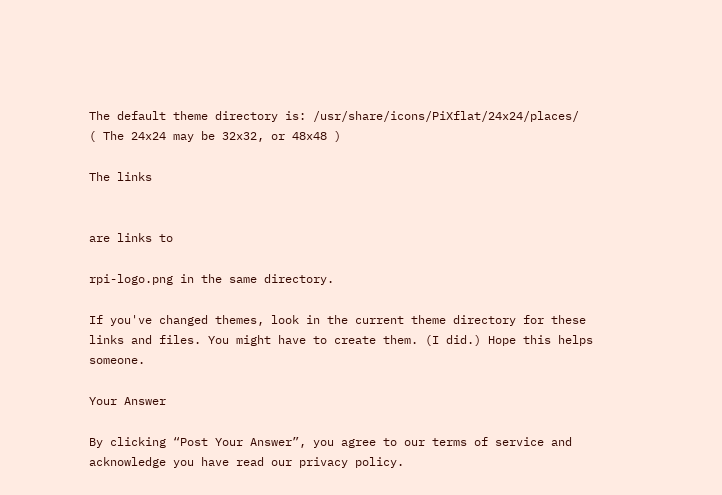The default theme directory is: /usr/share/icons/PiXflat/24x24/places/
( The 24x24 may be 32x32, or 48x48 )

The links


are links to

rpi-logo.png in the same directory.

If you've changed themes, look in the current theme directory for these links and files. You might have to create them. (I did.) Hope this helps someone.

Your Answer

By clicking “Post Your Answer”, you agree to our terms of service and acknowledge you have read our privacy policy.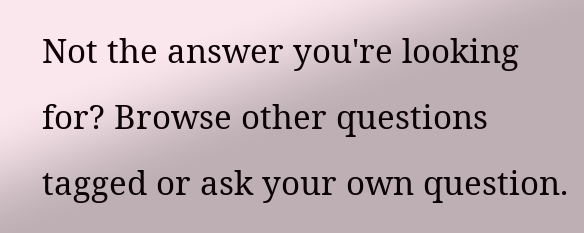Not the answer you're looking for? Browse other questions tagged or ask your own question.